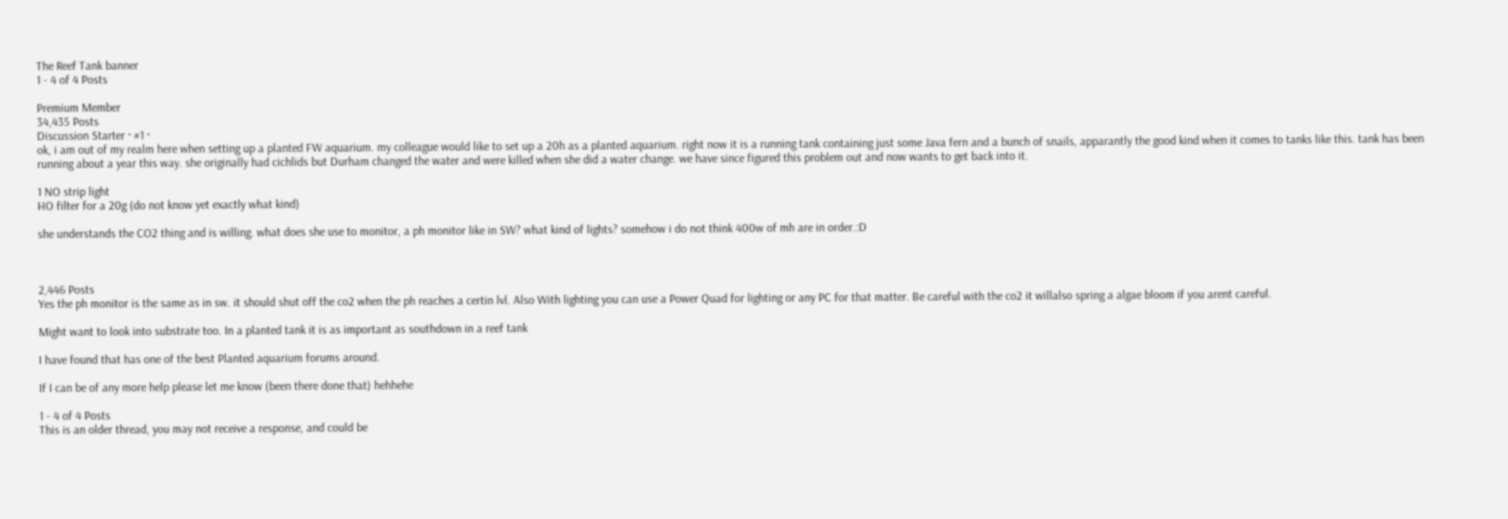The Reef Tank banner
1 - 4 of 4 Posts

Premium Member
34,435 Posts
Discussion Starter · #1 ·
ok, i am out of my realm here when setting up a planted FW aquarium. my colleague would like to set up a 20h as a planted aquarium. right now it is a running tank containing just some Java fern and a bunch of snails, apparantly the good kind when it comes to tanks like this. tank has been running about a year this way. she originally had cichlids but Durham changed the water and were killed when she did a water change. we have since figured this problem out and now wants to get back into it.

1 NO strip light
HO filter for a 20g (do not know yet exactly what kind)

she understands the CO2 thing and is willing. what does she use to monitor, a ph monitor like in SW? what kind of lights? somehow i do not think 400w of mh are in order.:D



2,446 Posts
Yes the ph monitor is the same as in sw. it should shut off the co2 when the ph reaches a certin lvl. Also With lighting you can use a Power Quad for lighting or any PC for that matter. Be careful with the co2 it willalso spring a algae bloom if you arent careful.

Might want to look into substrate too. In a planted tank it is as important as southdown in a reef tank

I have found that has one of the best Planted aquarium forums around.

If I can be of any more help please let me know (been there done that) hehhehe

1 - 4 of 4 Posts
This is an older thread, you may not receive a response, and could be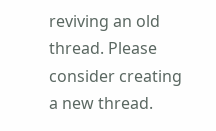reviving an old thread. Please consider creating a new thread.